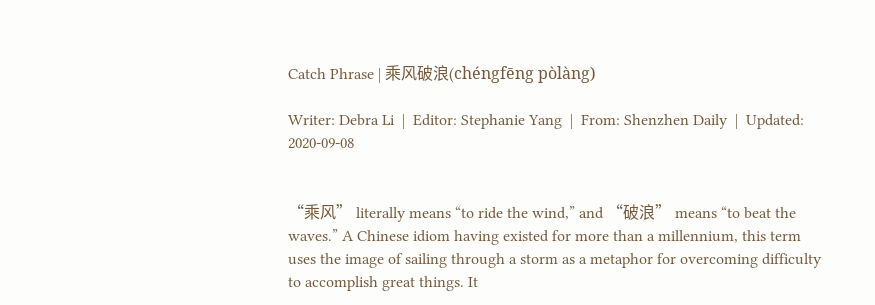Catch Phrase | 乘风破浪(chéngfēng pòlàng)

Writer: Debra Li  |  Editor: Stephanie Yang  |  From: Shenzhen Daily  |  Updated: 2020-09-08


“乘风” literally means “to ride the wind,” and “破浪” means “to beat the waves.” A Chinese idiom having existed for more than a millennium, this term uses the image of sailing through a storm as a metaphor for overcoming difficulty to accomplish great things. It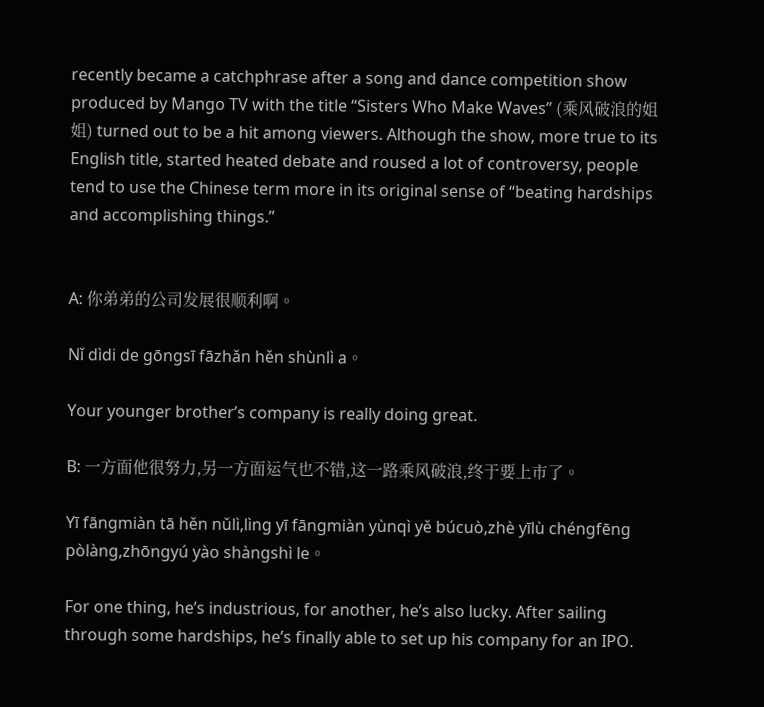recently became a catchphrase after a song and dance competition show produced by Mango TV with the title “Sisters Who Make Waves” (乘风破浪的姐姐) turned out to be a hit among viewers. Although the show, more true to its English title, started heated debate and roused a lot of controversy, people tend to use the Chinese term more in its original sense of “beating hardships and accomplishing things.”


A: 你弟弟的公司发展很顺利啊。

Nǐ dìdi de gōngsī fāzhǎn hěn shùnlì a。

Your younger brother’s company is really doing great.

B: 一方面他很努力,另一方面运气也不错,这一路乘风破浪,终于要上市了。

Yī fāngmiàn tā hěn nǔlì,lìng yī fāngmiàn yùnqì yě búcuò,zhè yīlù chéngfēng pòlàng,zhōngyú yào shàngshì le。

For one thing, he’s industrious, for another, he’s also lucky. After sailing through some hardships, he’s finally able to set up his company for an IPO.